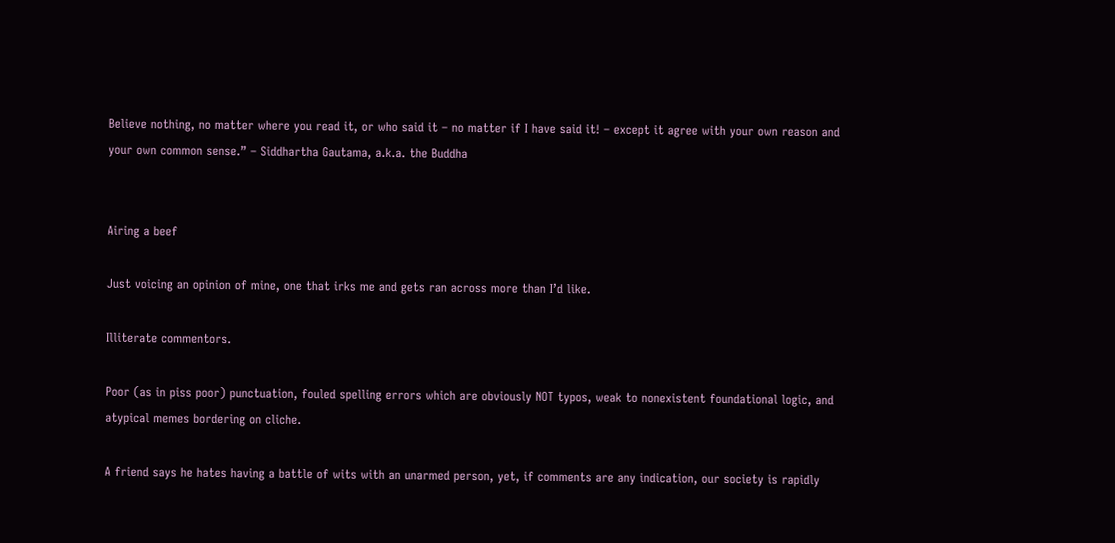Believe nothing, no matter where you read it, or who said it – no matter if I have said it! – except it agree with your own reason and your own common sense.” – Siddhartha Gautama, a.k.a. the Buddha


Airing a beef

Just voicing an opinion of mine, one that irks me and gets ran across more than I’d like.

Illiterate commentors.

Poor (as in piss poor) punctuation, fouled spelling errors which are obviously NOT typos, weak to nonexistent foundational logic, and atypical memes bordering on cliche.

A friend says he hates having a battle of wits with an unarmed person, yet, if comments are any indication, our society is rapidly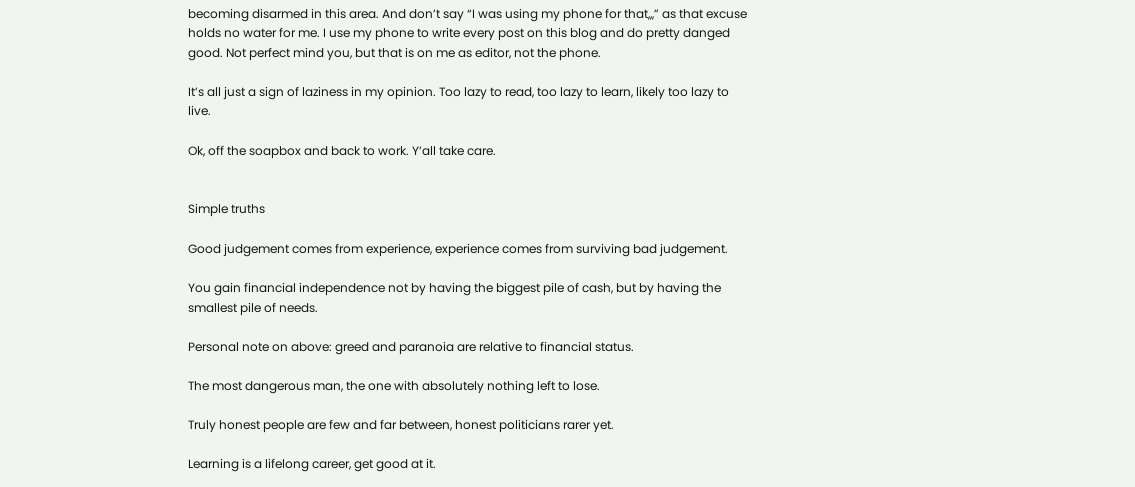becoming disarmed in this area. And don’t say “I was using my phone for that,,,” as that excuse holds no water for me. I use my phone to write every post on this blog and do pretty danged good. Not perfect mind you, but that is on me as editor, not the phone.

It’s all just a sign of laziness in my opinion. Too lazy to read, too lazy to learn, likely too lazy to live.

Ok, off the soapbox and back to work. Y’all take care.


Simple truths

Good judgement comes from experience, experience comes from surviving bad judgement.

You gain financial independence not by having the biggest pile of cash, but by having the smallest pile of needs.

Personal note on above: greed and paranoia are relative to financial status.

The most dangerous man, the one with absolutely nothing left to lose.

Truly honest people are few and far between, honest politicians rarer yet.

Learning is a lifelong career, get good at it.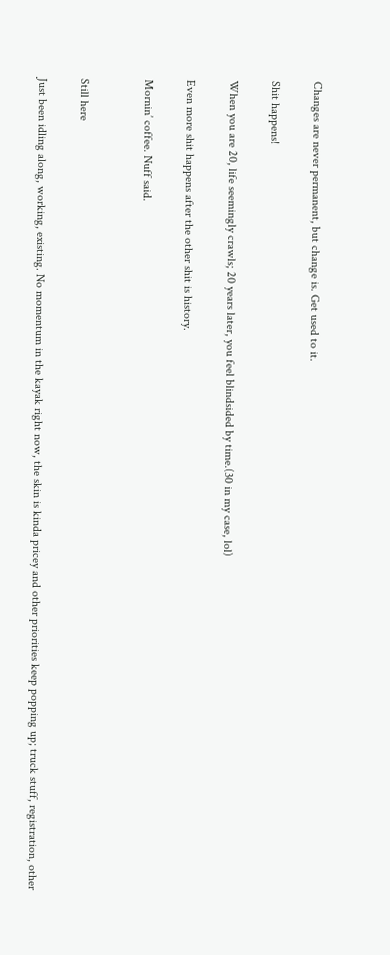Changes are never permanent, but change is. Get used to it.

Shit happens!

When you are 20, life seemingly crawls; 20 years later, you feel blindsided by time.(30 in my case, lol)

Even more shit happens after the other shit is history.

Mornin’ coffee. Nuff said.


Still here

Just been idling along, working, existing. No momentum in the kayak right now, the skin is kinda pricey and other priorities keep popping up; truck stuff, registration, other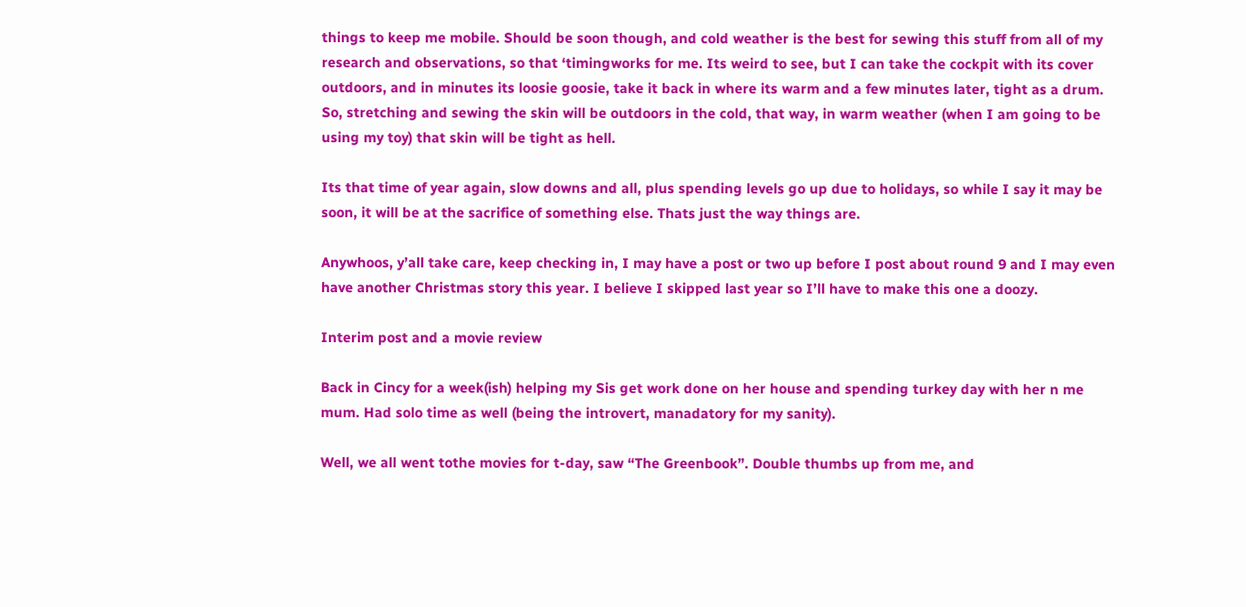things to keep me mobile. Should be soon though, and cold weather is the best for sewing this stuff from all of my research and observations, so that ‘timingworks for me. Its weird to see, but I can take the cockpit with its cover outdoors, and in minutes its loosie goosie, take it back in where its warm and a few minutes later, tight as a drum. So, stretching and sewing the skin will be outdoors in the cold, that way, in warm weather (when I am going to be using my toy) that skin will be tight as hell.

Its that time of year again, slow downs and all, plus spending levels go up due to holidays, so while I say it may be soon, it will be at the sacrifice of something else. Thats just the way things are.

Anywhoos, y’all take care, keep checking in, I may have a post or two up before I post about round 9 and I may even have another Christmas story this year. I believe I skipped last year so I’ll have to make this one a doozy.

Interim post and a movie review

Back in Cincy for a week(ish) helping my Sis get work done on her house and spending turkey day with her n me mum. Had solo time as well (being the introvert, manadatory for my sanity).

Well, we all went tothe movies for t-day, saw “The Greenbook”. Double thumbs up from me, and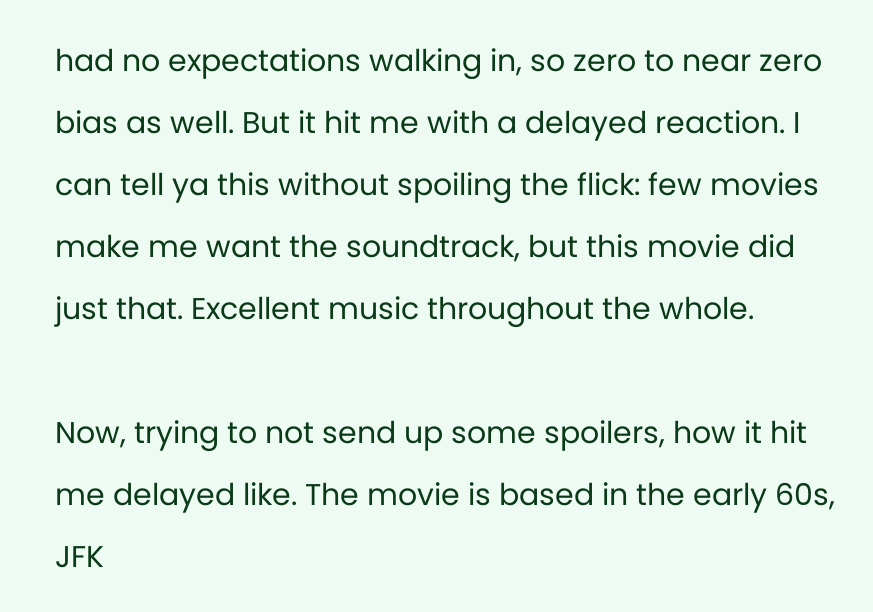had no expectations walking in, so zero to near zero bias as well. But it hit me with a delayed reaction. I can tell ya this without spoiling the flick: few movies make me want the soundtrack, but this movie did just that. Excellent music throughout the whole.

Now, trying to not send up some spoilers, how it hit me delayed like. The movie is based in the early 60s, JFK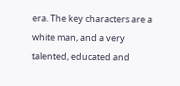era. The key characters are a white man, and a very talented, educated and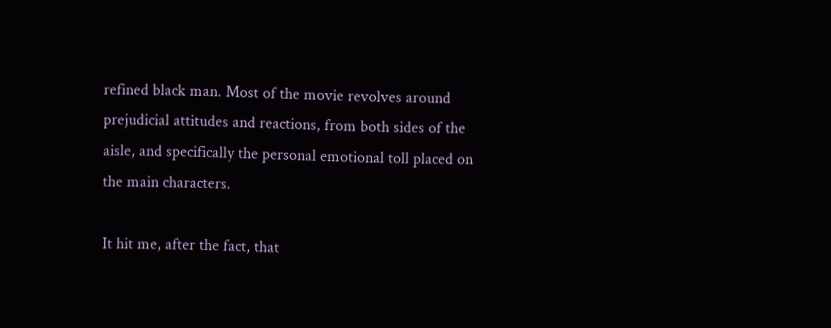refined black man. Most of the movie revolves around prejudicial attitudes and reactions, from both sides of the aisle, and specifically the personal emotional toll placed on the main characters.

It hit me, after the fact, that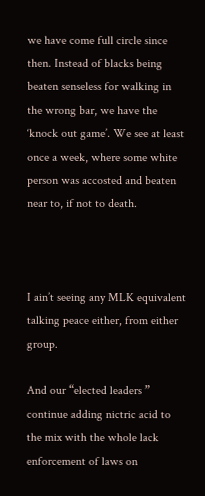we have come full circle since then. Instead of blacks being beaten senseless for walking in the wrong bar, we have the ‘knock out game’. We see at least once a week, where some white person was accosted and beaten near to, if not to death.



I ain’t seeing any MLK equivalent talking peace either, from either group.

And our “elected leaders ” continue adding nictric acid to the mix with the whole lack enforcement of laws on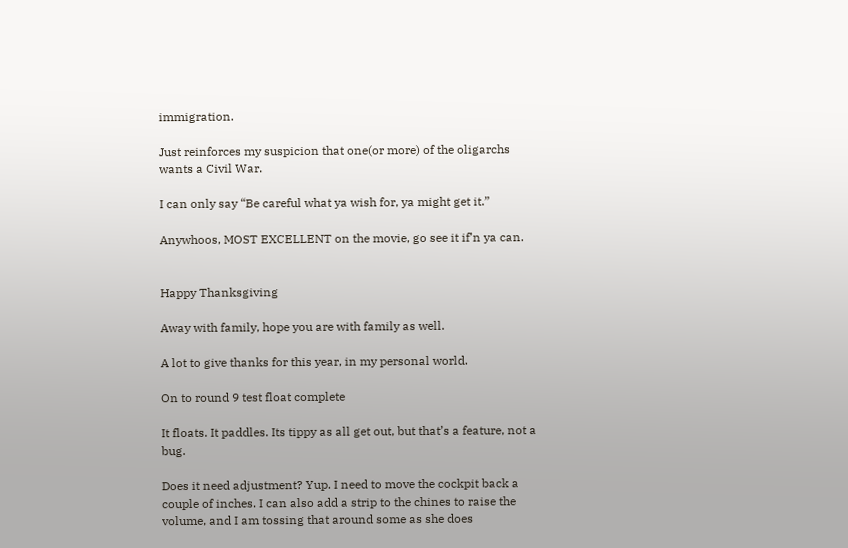immigration.

Just reinforces my suspicion that one(or more) of the oligarchs wants a Civil War.

I can only say “Be careful what ya wish for, ya might get it.”

Anywhoos, MOST EXCELLENT on the movie, go see it if’n ya can.


Happy Thanksgiving

Away with family, hope you are with family as well.

A lot to give thanks for this year, in my personal world.

On to round 9 test float complete

It floats. It paddles. Its tippy as all get out, but that’s a feature, not a bug.

Does it need adjustment? Yup. I need to move the cockpit back a couple of inches. I can also add a strip to the chines to raise the volume, and I am tossing that around some as she does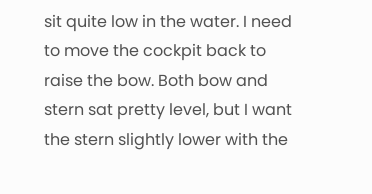sit quite low in the water. I need to move the cockpit back to raise the bow. Both bow and stern sat pretty level, but I want the stern slightly lower with the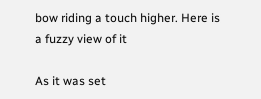bow riding a touch higher. Here is a fuzzy view of it

As it was set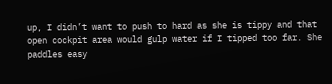up, I didn’t want to push to hard as she is tippy and that open cockpit area would gulp water if I tipped too far. She paddles easy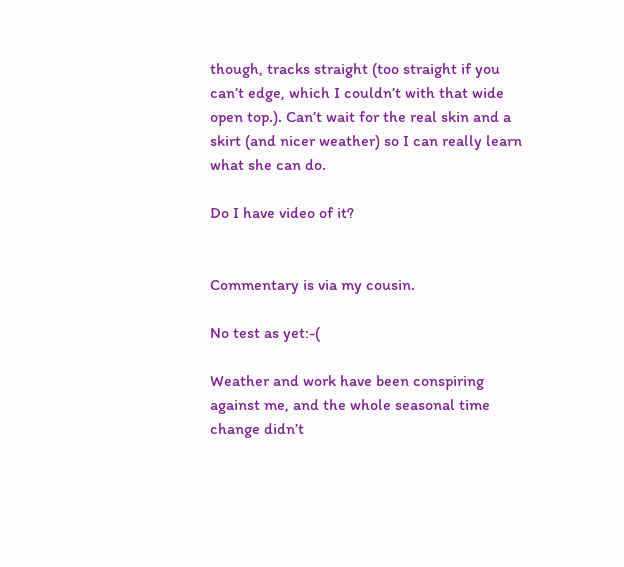though, tracks straight (too straight if you can’t edge, which I couldn’t with that wide open top.). Can’t wait for the real skin and a skirt (and nicer weather) so I can really learn what she can do.

Do I have video of it?


Commentary is via my cousin.

No test as yet:-(

Weather and work have been conspiring against me, and the whole seasonal time change didn’t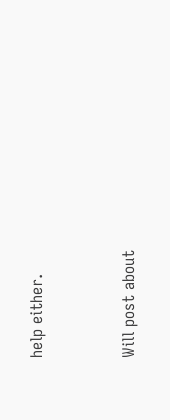help either.


Will post about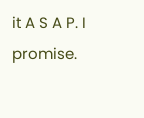it A S A P. I promise.